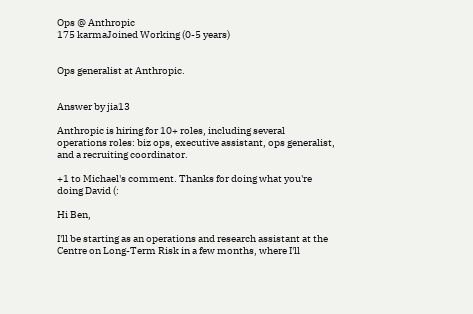Ops @ Anthropic
175 karmaJoined Working (0-5 years)


Ops generalist at Anthropic.


Answer by jia13

Anthropic is hiring for 10+ roles, including several operations roles: biz ops, executive assistant, ops generalist, and a recruiting coordinator.

+1 to Michael's comment. Thanks for doing what you're doing David (:

Hi Ben,

I'll be starting as an operations and research assistant at the Centre on Long-Term Risk in a few months, where I'll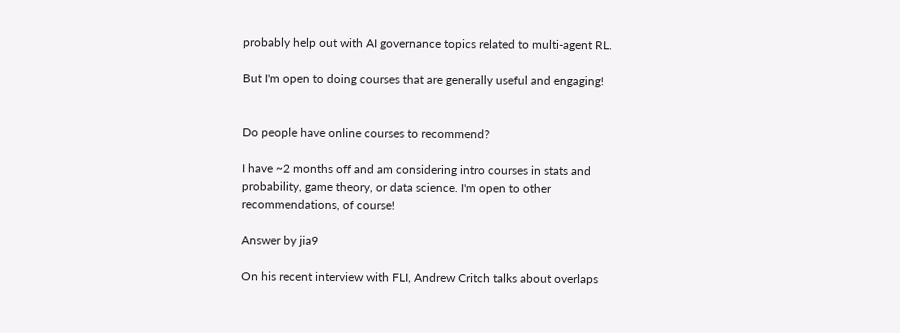probably help out with AI governance topics related to multi-agent RL.

But I'm open to doing courses that are generally useful and engaging!


Do people have online courses to recommend?

I have ~2 months off and am considering intro courses in stats and probability, game theory, or data science. I'm open to other recommendations, of course!

Answer by jia9

On his recent interview with FLI, Andrew Critch talks about overlaps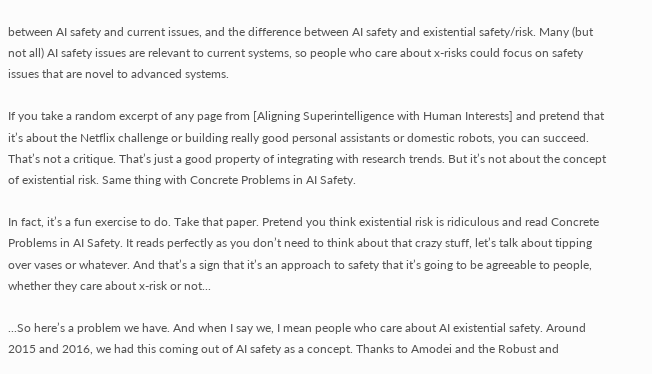between AI safety and current issues, and the difference between AI safety and existential safety/risk. Many (but not all) AI safety issues are relevant to current systems, so people who care about x-risks could focus on safety issues that are novel to advanced systems.

If you take a random excerpt of any page from [Aligning Superintelligence with Human Interests] and pretend that it’s about the Netflix challenge or building really good personal assistants or domestic robots, you can succeed. That’s not a critique. That’s just a good property of integrating with research trends. But it’s not about the concept of existential risk. Same thing with Concrete Problems in AI Safety.

In fact, it’s a fun exercise to do. Take that paper. Pretend you think existential risk is ridiculous and read Concrete Problems in AI Safety. It reads perfectly as you don’t need to think about that crazy stuff, let’s talk about tipping over vases or whatever. And that’s a sign that it’s an approach to safety that it’s going to be agreeable to people, whether they care about x-risk or not...

...So here’s a problem we have. And when I say we, I mean people who care about AI existential safety. Around 2015 and 2016, we had this coming out of AI safety as a concept. Thanks to Amodei and the Robust and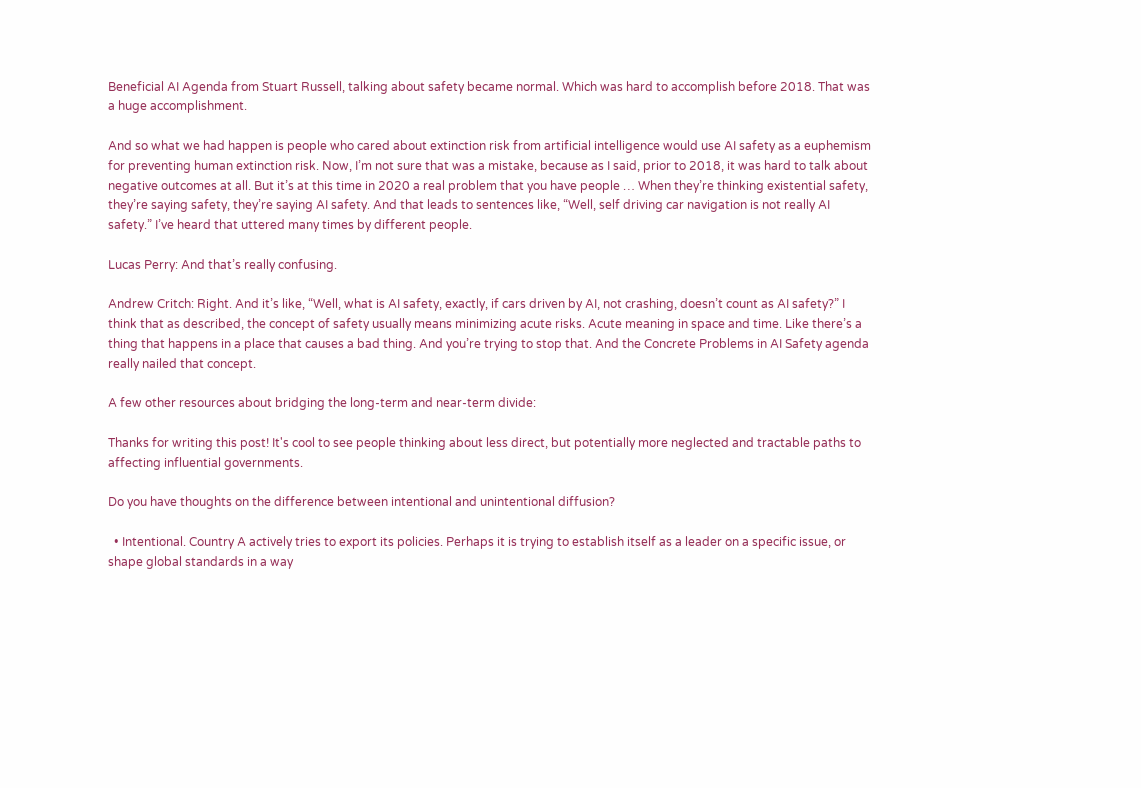Beneficial AI Agenda from Stuart Russell, talking about safety became normal. Which was hard to accomplish before 2018. That was a huge accomplishment.

And so what we had happen is people who cared about extinction risk from artificial intelligence would use AI safety as a euphemism for preventing human extinction risk. Now, I’m not sure that was a mistake, because as I said, prior to 2018, it was hard to talk about negative outcomes at all. But it’s at this time in 2020 a real problem that you have people … When they’re thinking existential safety, they’re saying safety, they’re saying AI safety. And that leads to sentences like, “Well, self driving car navigation is not really AI safety.” I’ve heard that uttered many times by different people.

Lucas Perry: And that’s really confusing.

Andrew Critch: Right. And it’s like, “Well, what is AI safety, exactly, if cars driven by AI, not crashing, doesn’t count as AI safety?” I think that as described, the concept of safety usually means minimizing acute risks. Acute meaning in space and time. Like there’s a thing that happens in a place that causes a bad thing. And you’re trying to stop that. And the Concrete Problems in AI Safety agenda really nailed that concept.

A few other resources about bridging the long-term and near-term divide:

Thanks for writing this post! It's cool to see people thinking about less direct, but potentially more neglected and tractable paths to affecting influential governments.

Do you have thoughts on the difference between intentional and unintentional diffusion?

  • Intentional. Country A actively tries to export its policies. Perhaps it is trying to establish itself as a leader on a specific issue, or shape global standards in a way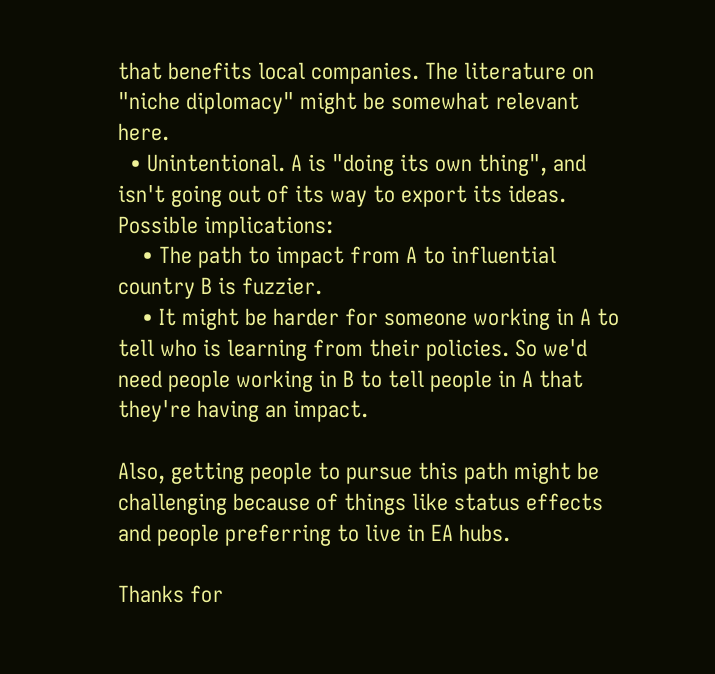that benefits local companies. The literature on "niche diplomacy" might be somewhat relevant here.
  • Unintentional. A is "doing its own thing", and isn't going out of its way to export its ideas. Possible implications:
    • The path to impact from A to influential country B is fuzzier.
    • It might be harder for someone working in A to tell who is learning from their policies. So we'd need people working in B to tell people in A that they're having an impact.

Also, getting people to pursue this path might be challenging because of things like status effects and people preferring to live in EA hubs.

Thanks for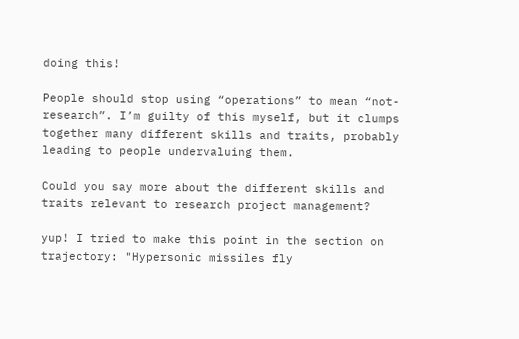doing this!

People should stop using “operations” to mean “not-research”. I’m guilty of this myself, but it clumps together many different skills and traits, probably leading to people undervaluing them.

Could you say more about the different skills and traits relevant to research project management?

yup! I tried to make this point in the section on trajectory: "Hypersonic missiles fly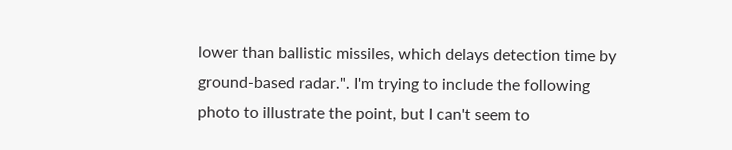lower than ballistic missiles, which delays detection time by ground-based radar.". I'm trying to include the following photo to illustrate the point, but I can't seem to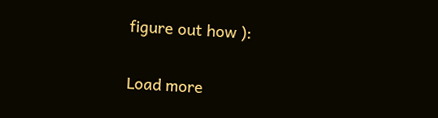figure out how ):


Load more